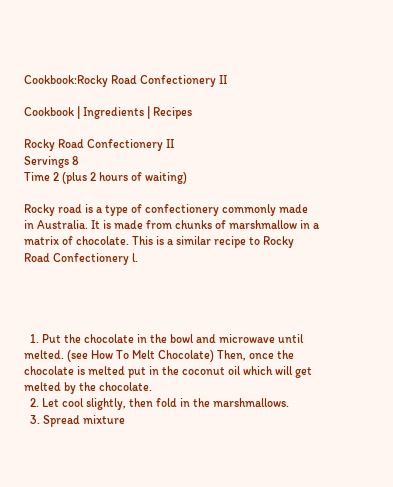Cookbook:Rocky Road Confectionery II

Cookbook | Ingredients | Recipes

Rocky Road Confectionery II
Servings 8
Time 2 (plus 2 hours of waiting)

Rocky road is a type of confectionery commonly made in Australia. It is made from chunks of marshmallow in a matrix of chocolate. This is a similar recipe to Rocky Road Confectionery l.




  1. Put the chocolate in the bowl and microwave until melted. (see How To Melt Chocolate) Then, once the chocolate is melted put in the coconut oil which will get melted by the chocolate.
  2. Let cool slightly, then fold in the marshmallows.
  3. Spread mixture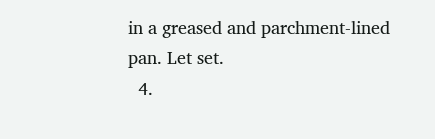in a greased and parchment-lined pan. Let set.
  4.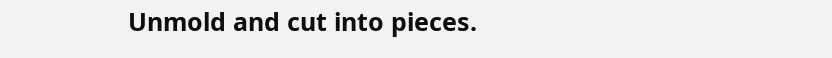Unmold and cut into pieces.